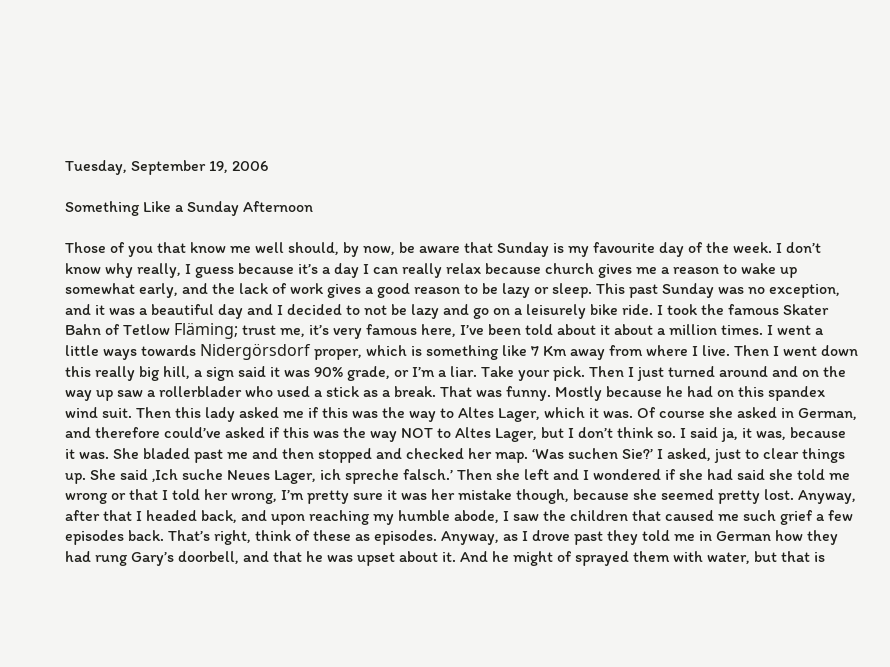Tuesday, September 19, 2006

Something Like a Sunday Afternoon

Those of you that know me well should, by now, be aware that Sunday is my favourite day of the week. I don’t know why really, I guess because it’s a day I can really relax because church gives me a reason to wake up somewhat early, and the lack of work gives a good reason to be lazy or sleep. This past Sunday was no exception, and it was a beautiful day and I decided to not be lazy and go on a leisurely bike ride. I took the famous Skater Bahn of Tetlow Fläming; trust me, it’s very famous here, I’ve been told about it about a million times. I went a little ways towards Nidergörsdorf proper, which is something like 7 Km away from where I live. Then I went down this really big hill, a sign said it was 90% grade, or I’m a liar. Take your pick. Then I just turned around and on the way up saw a rollerblader who used a stick as a break. That was funny. Mostly because he had on this spandex wind suit. Then this lady asked me if this was the way to Altes Lager, which it was. Of course she asked in German, and therefore could’ve asked if this was the way NOT to Altes Lager, but I don’t think so. I said ja, it was, because it was. She bladed past me and then stopped and checked her map. ‘Was suchen Sie?’ I asked, just to clear things up. She said ‚Ich suche Neues Lager, ich spreche falsch.’ Then she left and I wondered if she had said she told me wrong or that I told her wrong, I’m pretty sure it was her mistake though, because she seemed pretty lost. Anyway, after that I headed back, and upon reaching my humble abode, I saw the children that caused me such grief a few episodes back. That’s right, think of these as episodes. Anyway, as I drove past they told me in German how they had rung Gary’s doorbell, and that he was upset about it. And he might of sprayed them with water, but that is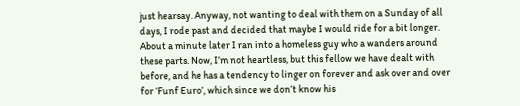just hearsay. Anyway, not wanting to deal with them on a Sunday of all days, I rode past and decided that maybe I would ride for a bit longer. About a minute later I ran into a homeless guy who a wanders around these parts. Now, I’m not heartless, but this fellow we have dealt with before, and he has a tendency to linger on forever and ask over and over for ‘Funf Euro’, which since we don’t know his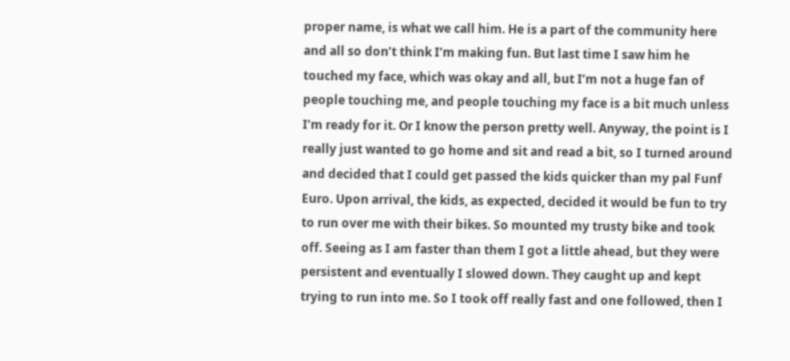proper name, is what we call him. He is a part of the community here and all so don’t think I’m making fun. But last time I saw him he touched my face, which was okay and all, but I’m not a huge fan of people touching me, and people touching my face is a bit much unless I’m ready for it. Or I know the person pretty well. Anyway, the point is I really just wanted to go home and sit and read a bit, so I turned around and decided that I could get passed the kids quicker than my pal Funf Euro. Upon arrival, the kids, as expected, decided it would be fun to try to run over me with their bikes. So mounted my trusty bike and took off. Seeing as I am faster than them I got a little ahead, but they were persistent and eventually I slowed down. They caught up and kept trying to run into me. So I took off really fast and one followed, then I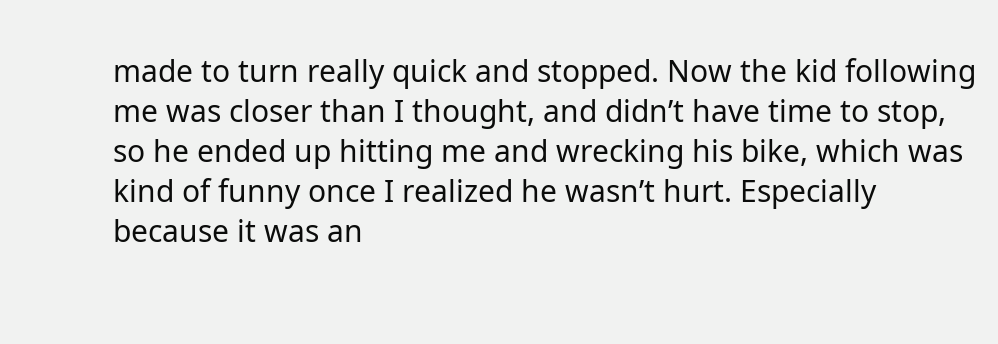made to turn really quick and stopped. Now the kid following me was closer than I thought, and didn’t have time to stop, so he ended up hitting me and wrecking his bike, which was kind of funny once I realized he wasn’t hurt. Especially because it was an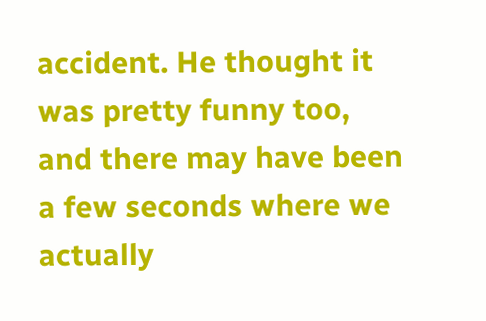accident. He thought it was pretty funny too, and there may have been a few seconds where we actually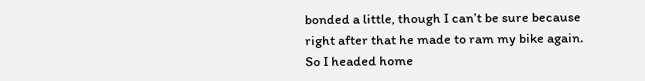bonded a little, though I can’t be sure because right after that he made to ram my bike again. So I headed home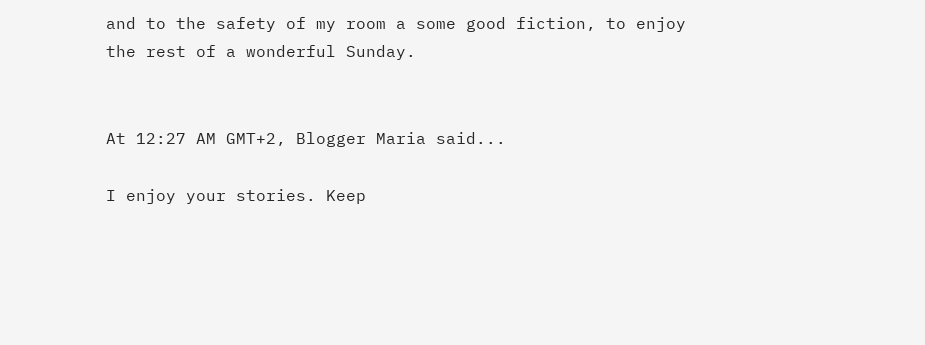and to the safety of my room a some good fiction, to enjoy the rest of a wonderful Sunday.


At 12:27 AM GMT+2, Blogger Maria said...

I enjoy your stories. Keep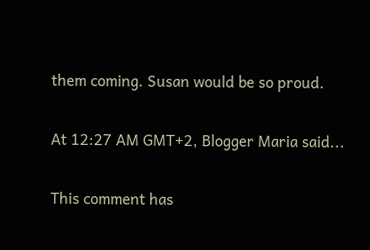them coming. Susan would be so proud.

At 12:27 AM GMT+2, Blogger Maria said...

This comment has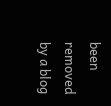been removed by a blog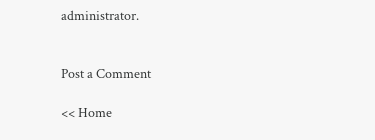administrator.


Post a Comment

<< Home